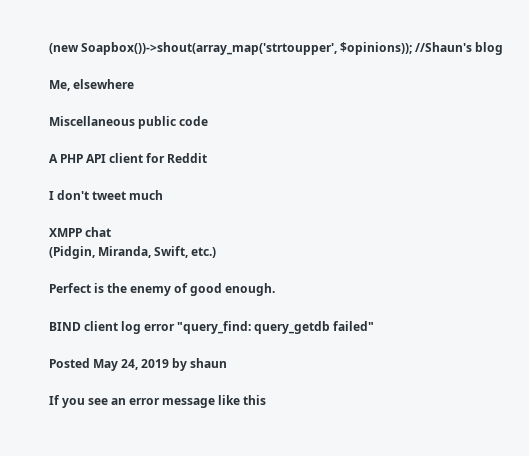(new Soapbox())->shout(array_map('strtoupper', $opinions)); //Shaun's blog

Me, elsewhere

Miscellaneous public code

A PHP API client for Reddit

I don't tweet much

XMPP chat
(Pidgin, Miranda, Swift, etc.)

Perfect is the enemy of good enough.

BIND client log error "query_find: query_getdb failed"

Posted May 24, 2019 by shaun

If you see an error message like this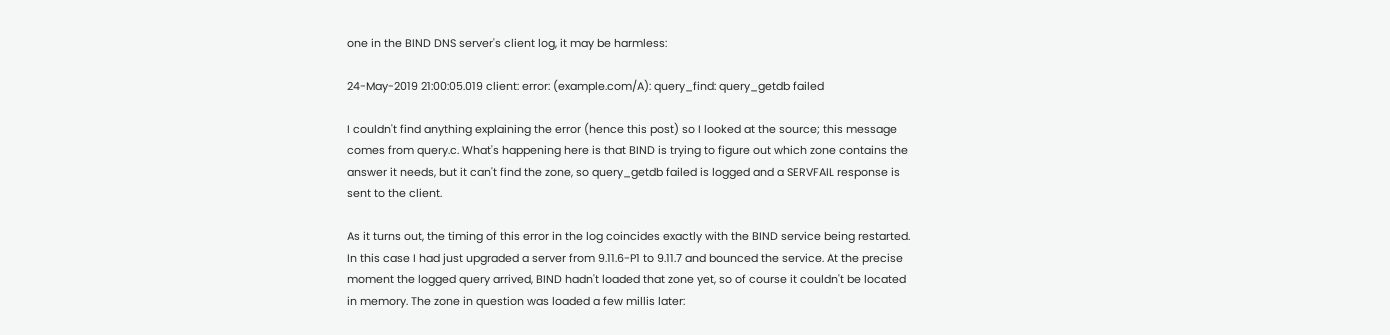one in the BIND DNS server's client log, it may be harmless:

24-May-2019 21:00:05.019 client: error: (example.com/A): query_find: query_getdb failed

I couldn't find anything explaining the error (hence this post) so I looked at the source; this message comes from query.c. What's happening here is that BIND is trying to figure out which zone contains the answer it needs, but it can't find the zone, so query_getdb failed is logged and a SERVFAIL response is sent to the client.

As it turns out, the timing of this error in the log coincides exactly with the BIND service being restarted. In this case I had just upgraded a server from 9.11.6-P1 to 9.11.7 and bounced the service. At the precise moment the logged query arrived, BIND hadn't loaded that zone yet, so of course it couldn't be located in memory. The zone in question was loaded a few millis later: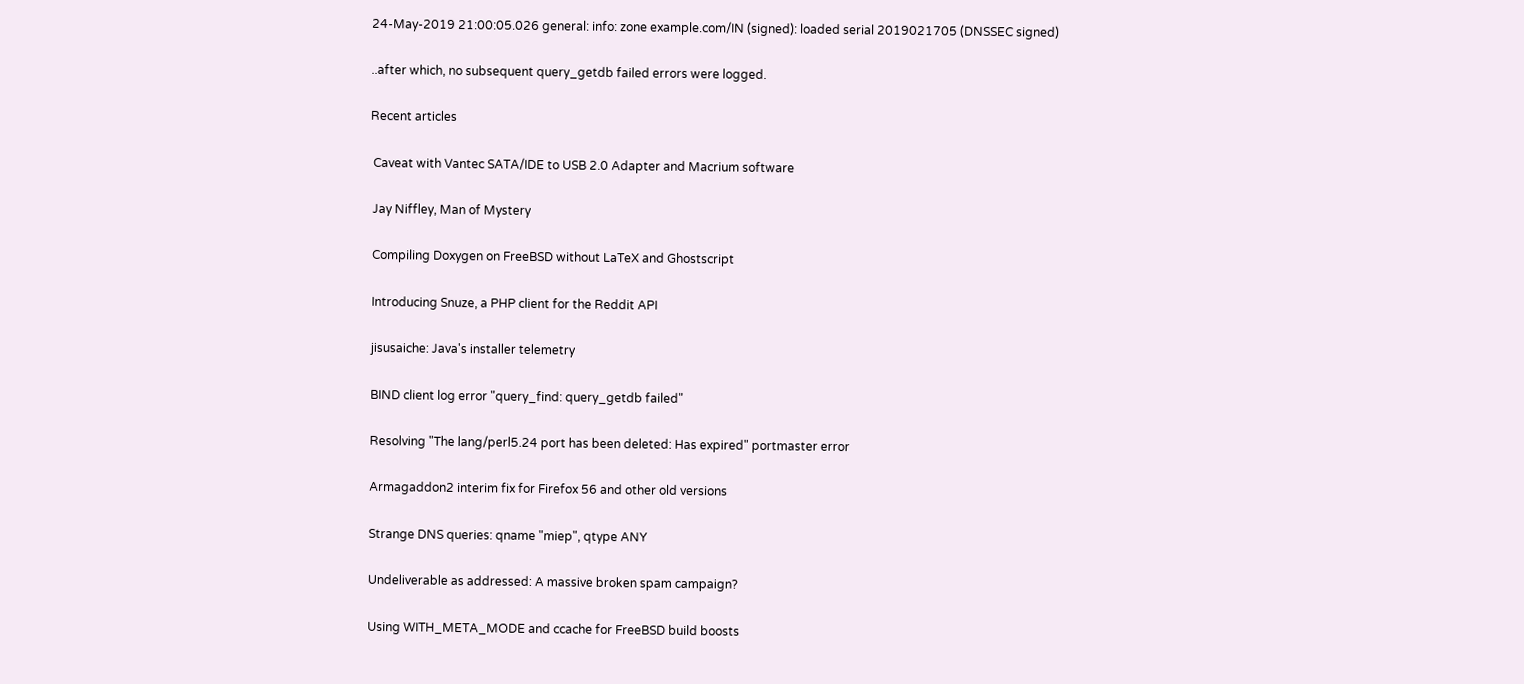24-May-2019 21:00:05.026 general: info: zone example.com/IN (signed): loaded serial 2019021705 (DNSSEC signed)

..after which, no subsequent query_getdb failed errors were logged.

Recent articles

 Caveat with Vantec SATA/IDE to USB 2.0 Adapter and Macrium software

 Jay Niffley, Man of Mystery

 Compiling Doxygen on FreeBSD without LaTeX and Ghostscript

 Introducing Snuze, a PHP client for the Reddit API

 jisusaiche: Java's installer telemetry

 BIND client log error "query_find: query_getdb failed"

 Resolving "The lang/perl5.24 port has been deleted: Has expired" portmaster error

 Armagaddon2 interim fix for Firefox 56 and other old versions

 Strange DNS queries: qname "miep", qtype ANY

 Undeliverable as addressed: A massive broken spam campaign?

 Using WITH_META_MODE and ccache for FreeBSD build boosts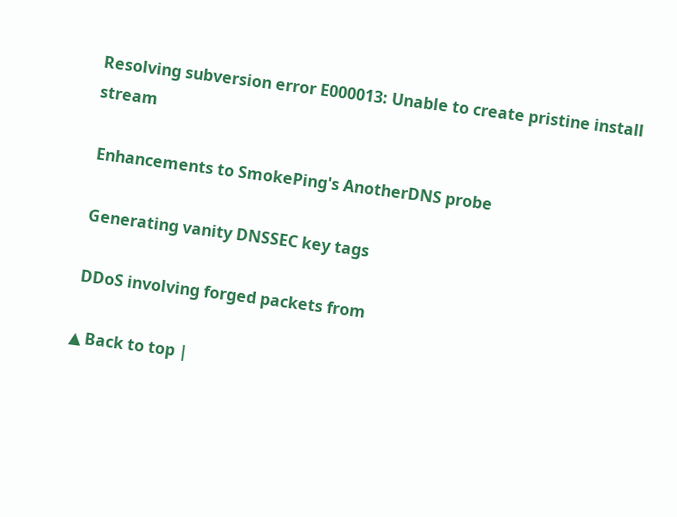Resolving subversion error E000013: Unable to create pristine install stream

 Enhancements to SmokePing's AnotherDNS probe

 Generating vanity DNSSEC key tags

 DDoS involving forged packets from

▲ Back to top |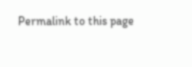Permalink to this page